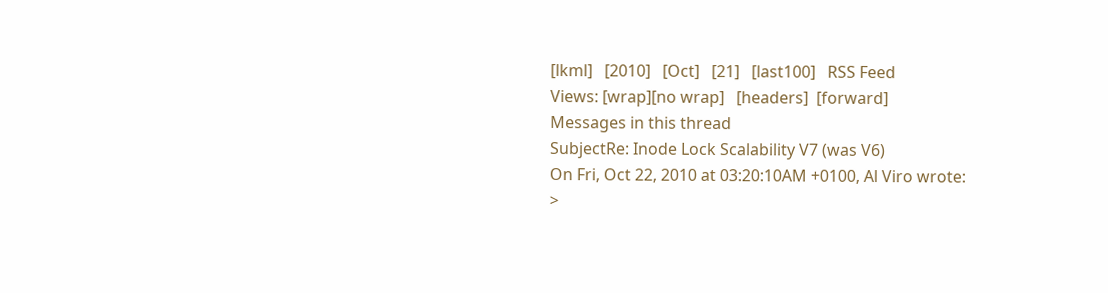[lkml]   [2010]   [Oct]   [21]   [last100]   RSS Feed
Views: [wrap][no wrap]   [headers]  [forward]
Messages in this thread
SubjectRe: Inode Lock Scalability V7 (was V6)
On Fri, Oct 22, 2010 at 03:20:10AM +0100, Al Viro wrote:
>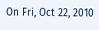On Fri, Oct 22, 2010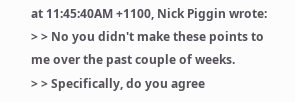at 11:45:40AM +1100, Nick Piggin wrote:
> > No you didn't make these points to me over the past couple of weeks.
> > Specifically, do you agree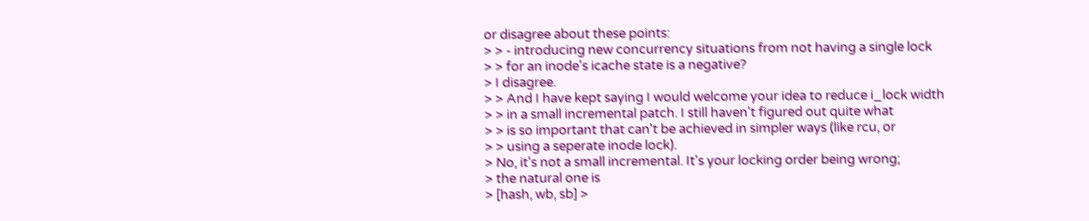or disagree about these points:
> > - introducing new concurrency situations from not having a single lock
> > for an inode's icache state is a negative?
> I disagree.
> > And I have kept saying I would welcome your idea to reduce i_lock width
> > in a small incremental patch. I still haven't figured out quite what
> > is so important that can't be achieved in simpler ways (like rcu, or
> > using a seperate inode lock).
> No, it's not a small incremental. It's your locking order being wrong;
> the natural one is
> [hash, wb, sb] >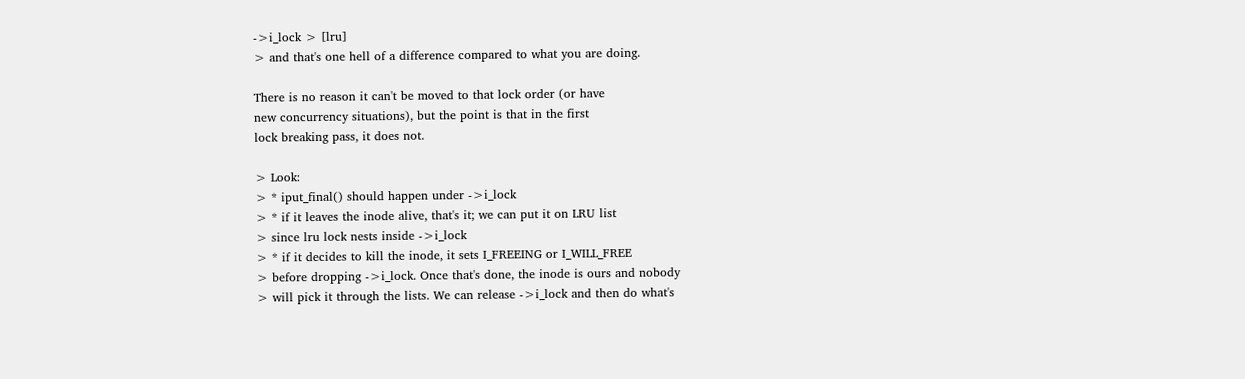->i_lock > [lru]
> and that's one hell of a difference compared to what you are doing.

There is no reason it can't be moved to that lock order (or have
new concurrency situations), but the point is that in the first
lock breaking pass, it does not.

> Look:
> * iput_final() should happen under ->i_lock
> * if it leaves the inode alive, that's it; we can put it on LRU list
> since lru lock nests inside ->i_lock
> * if it decides to kill the inode, it sets I_FREEING or I_WILL_FREE
> before dropping ->i_lock. Once that's done, the inode is ours and nobody
> will pick it through the lists. We can release ->i_lock and then do what's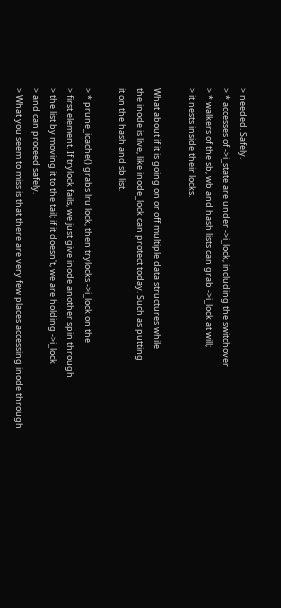> needed. Safely.
> * accesses of ->i_state are under ->i_lock, including the switchover
> * walkers of the sb, wb and hash lists can grab ->i_lock at will;
> it nests inside their locks.

What about if it is going on or off multiple data structures while
the inode is live, like inode_lock can protect today. Such as putting
it on the hash and sb list.

> * prune_icache() grabs lru lock, then trylocks ->i_lock on the
> first element. If trylock fails, we just give inode another spin through
> the list by moving it to the tail; if it doesn't, we are holding ->i_lock
> and can proceed safely.
> What you seem to miss is that there are very few places accessing inode through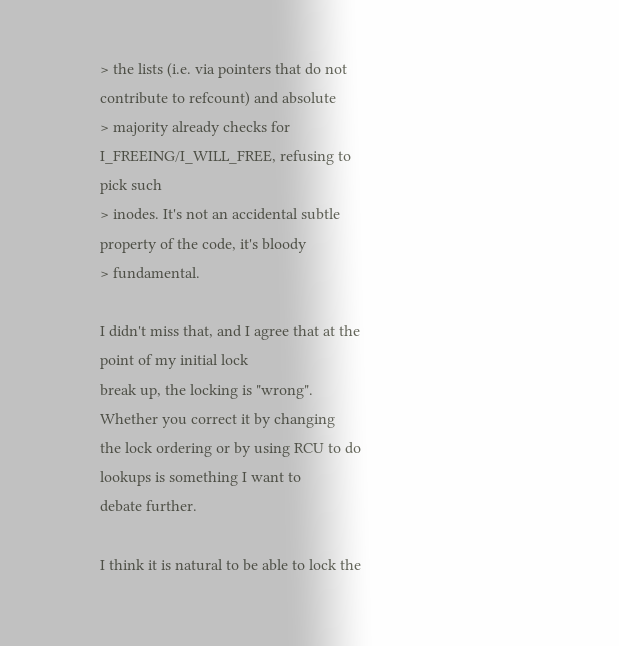> the lists (i.e. via pointers that do not contribute to refcount) and absolute
> majority already checks for I_FREEING/I_WILL_FREE, refusing to pick such
> inodes. It's not an accidental subtle property of the code, it's bloody
> fundamental.

I didn't miss that, and I agree that at the point of my initial lock
break up, the locking is "wrong". Whether you correct it by changing
the lock ordering or by using RCU to do lookups is something I want to
debate further.

I think it is natural to be able to lock the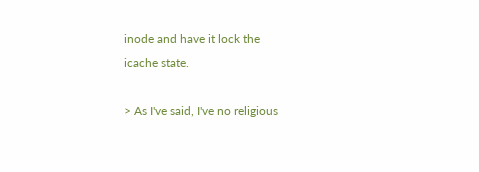inode and have it lock the
icache state.

> As I've said, I've no religious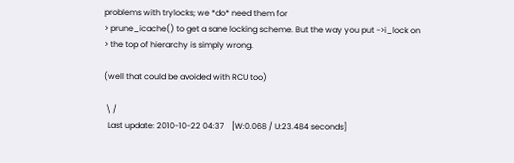problems with trylocks; we *do* need them for
> prune_icache() to get a sane locking scheme. But the way you put ->i_lock on
> the top of hierarchy is simply wrong.

(well that could be avoided with RCU too)

 \ /
  Last update: 2010-10-22 04:37    [W:0.068 / U:23.484 seconds]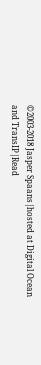©2003-2018 Jasper Spaans|hosted at Digital Ocean and TransIP|Read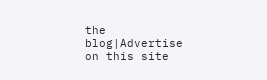the blog|Advertise on this site